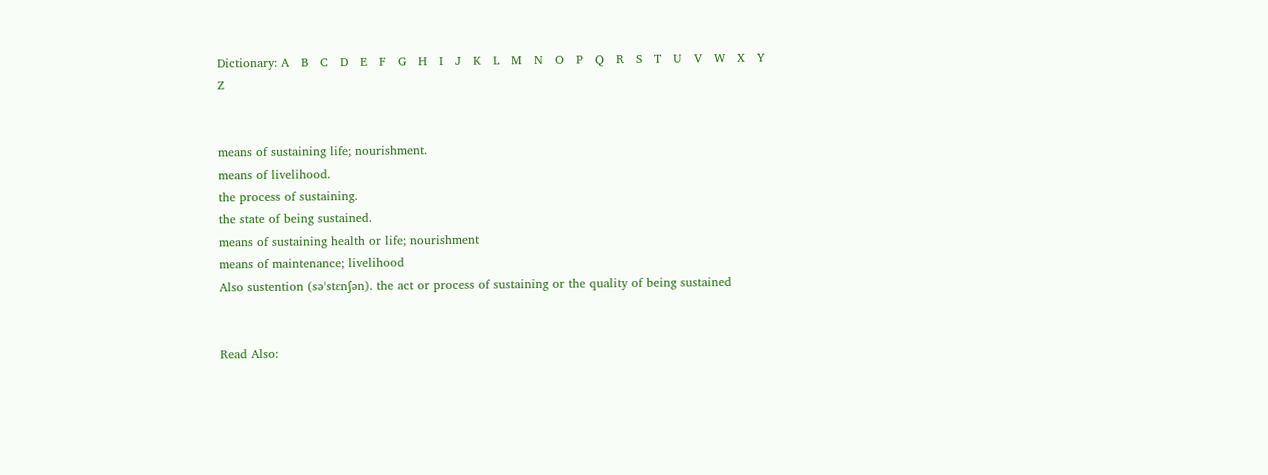Dictionary: A   B   C   D   E   F   G   H   I   J   K   L   M   N   O   P   Q   R   S   T   U   V   W   X   Y   Z


means of sustaining life; nourishment.
means of livelihood.
the process of sustaining.
the state of being sustained.
means of sustaining health or life; nourishment
means of maintenance; livelihood
Also sustention (səˈstɛnʃən). the act or process of sustaining or the quality of being sustained


Read Also: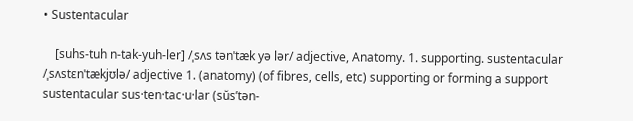• Sustentacular

    [suhs-tuh n-tak-yuh-ler] /ˌsʌs tənˈtæk yə lər/ adjective, Anatomy. 1. supporting. sustentacular /ˌsʌstɛnˈtækjʊlə/ adjective 1. (anatomy) (of fibres, cells, etc) supporting or forming a support sustentacular sus·ten·tac·u·lar (sŭs’tən-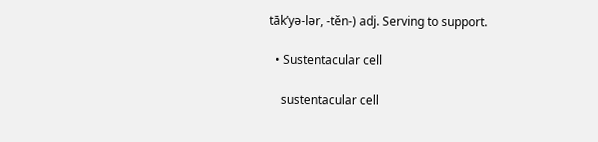tāk’yə-lər, -těn-) adj. Serving to support.

  • Sustentacular cell

    sustentacular cell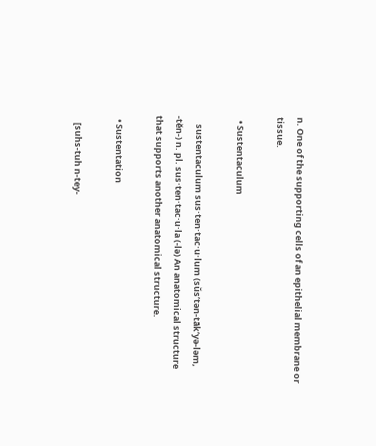n. One of the supporting cells of an epithelial membrane or tissue.

  • Sustentaculum

    sustentaculum sus·ten·tac·u·lum (sŭs’tən-tāk’yə-ləm, -těn-) n. pl. sus·ten·tac·u·la (-lə) An anatomical structure that supports another anatomical structure.

  • Sustentation

    [suhs-tuh n-tey-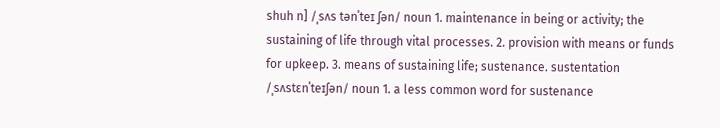shuh n] /ˌsʌs tənˈteɪ ʃən/ noun 1. maintenance in being or activity; the sustaining of life through vital processes. 2. provision with means or funds for upkeep. 3. means of sustaining life; sustenance. sustentation /ˌsʌstɛnˈteɪʃən/ noun 1. a less common word for sustenance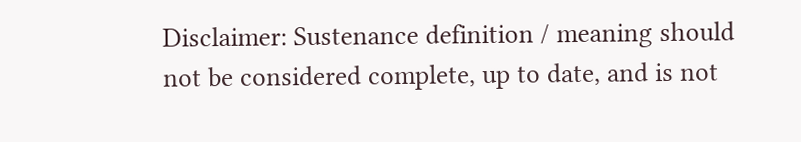Disclaimer: Sustenance definition / meaning should not be considered complete, up to date, and is not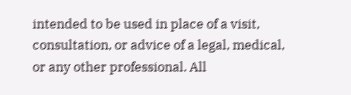intended to be used in place of a visit, consultation, or advice of a legal, medical, or any other professional. All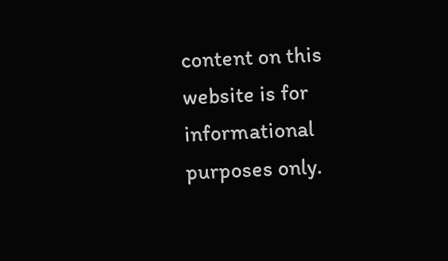content on this website is for informational purposes only.